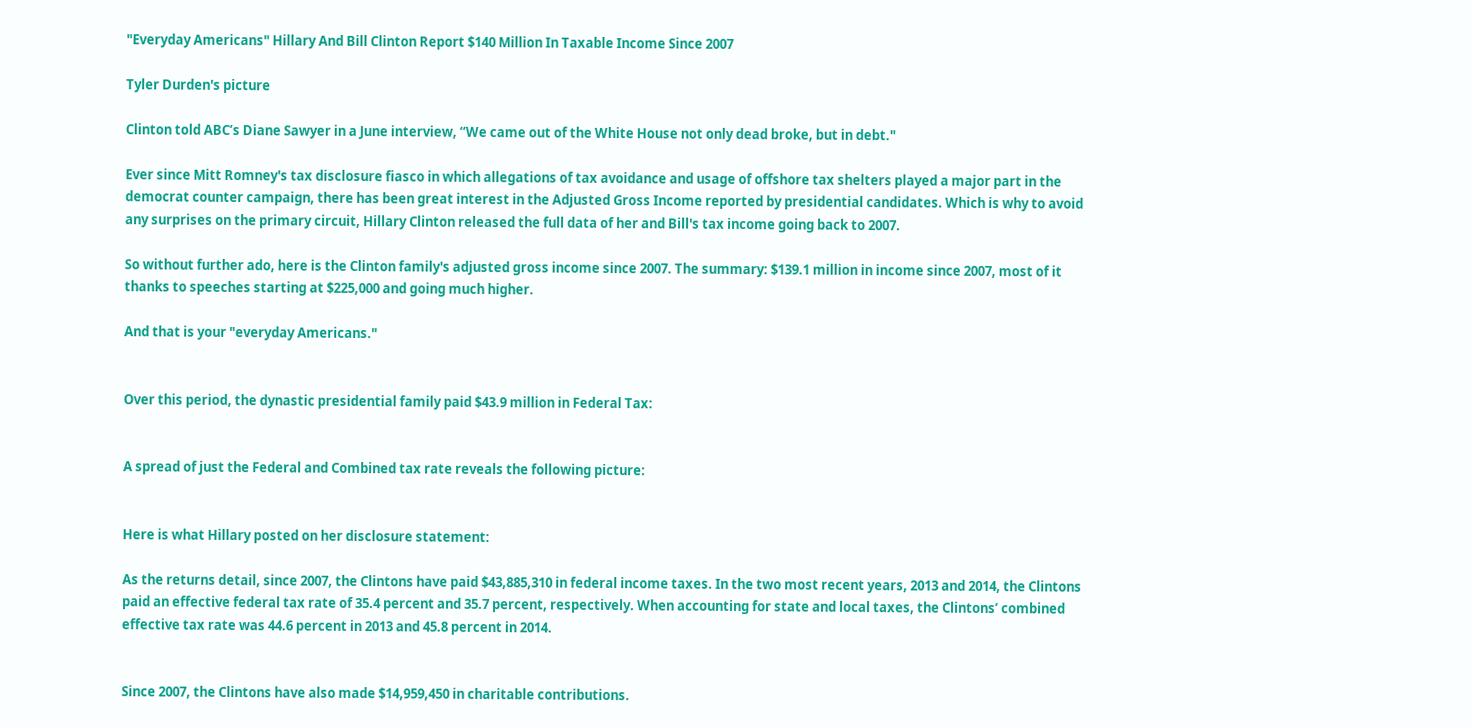"Everyday Americans" Hillary And Bill Clinton Report $140 Million In Taxable Income Since 2007

Tyler Durden's picture

Clinton told ABC’s Diane Sawyer in a June interview, “We came out of the White House not only dead broke, but in debt."

Ever since Mitt Romney's tax disclosure fiasco in which allegations of tax avoidance and usage of offshore tax shelters played a major part in the democrat counter campaign, there has been great interest in the Adjusted Gross Income reported by presidential candidates. Which is why to avoid any surprises on the primary circuit, Hillary Clinton released the full data of her and Bill's tax income going back to 2007.

So without further ado, here is the Clinton family's adjusted gross income since 2007. The summary: $139.1 million in income since 2007, most of it thanks to speeches starting at $225,000 and going much higher.

And that is your "everyday Americans."


Over this period, the dynastic presidential family paid $43.9 million in Federal Tax:


A spread of just the Federal and Combined tax rate reveals the following picture:


Here is what Hillary posted on her disclosure statement:

As the returns detail, since 2007, the Clintons have paid $43,885,310 in federal income taxes. In the two most recent years, 2013 and 2014, the Clintons paid an effective federal tax rate of 35.4 percent and 35.7 percent, respectively. When accounting for state and local taxes, the Clintons’ combined effective tax rate was 44.6 percent in 2013 and 45.8 percent in 2014.


Since 2007, the Clintons have also made $14,959,450 in charitable contributions.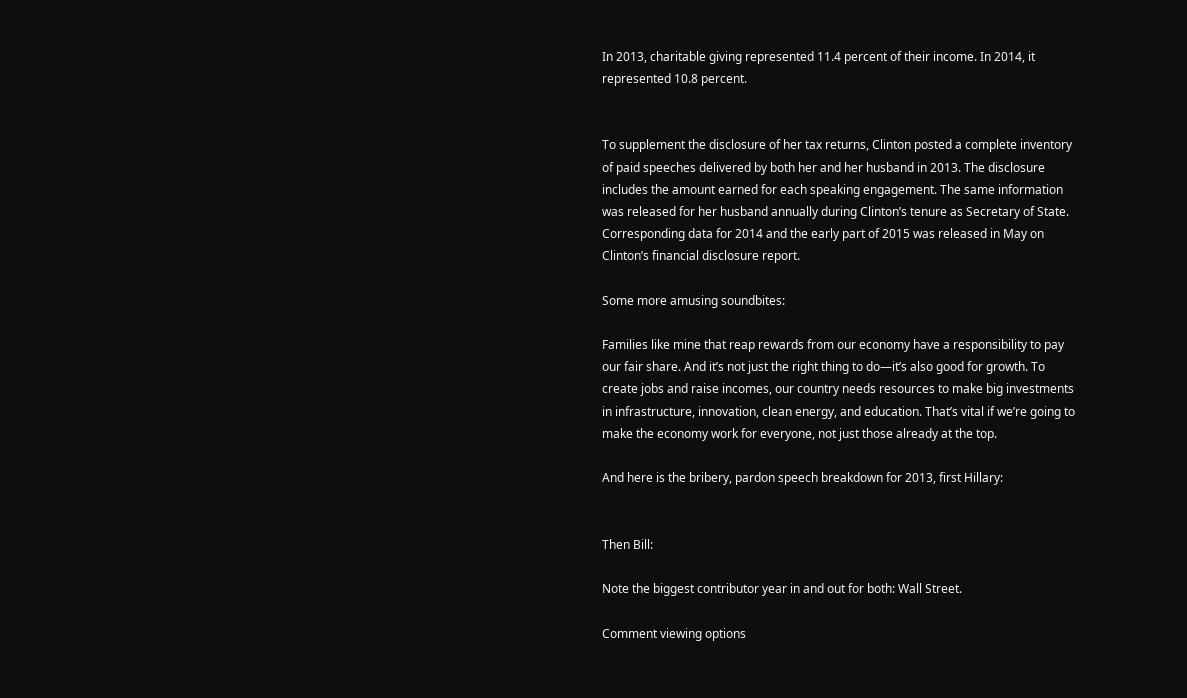In 2013, charitable giving represented 11.4 percent of their income. In 2014, it represented 10.8 percent.


To supplement the disclosure of her tax returns, Clinton posted a complete inventory of paid speeches delivered by both her and her husband in 2013. The disclosure includes the amount earned for each speaking engagement. The same information was released for her husband annually during Clinton’s tenure as Secretary of State. Corresponding data for 2014 and the early part of 2015 was released in May on Clinton’s financial disclosure report.

Some more amusing soundbites:

Families like mine that reap rewards from our economy have a responsibility to pay our fair share. And it’s not just the right thing to do—it’s also good for growth. To create jobs and raise incomes, our country needs resources to make big investments in infrastructure, innovation, clean energy, and education. That’s vital if we’re going to make the economy work for everyone, not just those already at the top.

And here is the bribery, pardon speech breakdown for 2013, first Hillary:


Then Bill:

Note the biggest contributor year in and out for both: Wall Street.

Comment viewing options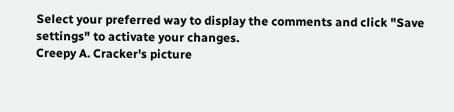Select your preferred way to display the comments and click "Save settings" to activate your changes.
Creepy A. Cracker's picture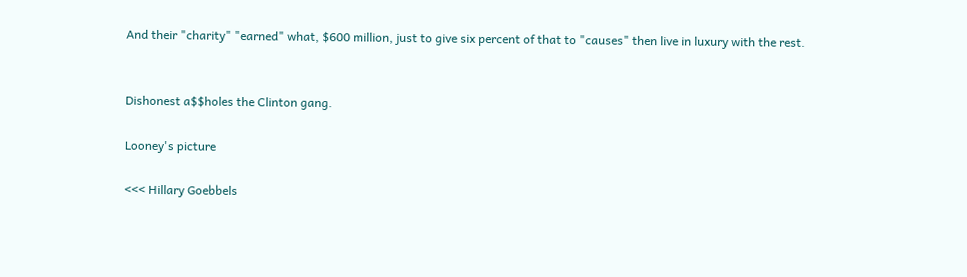And their "charity" "earned" what, $600 million, just to give six percent of that to "causes" then live in luxury with the rest.


Dishonest a$$holes the Clinton gang.

Looney's picture

<<< Hillary Goebbels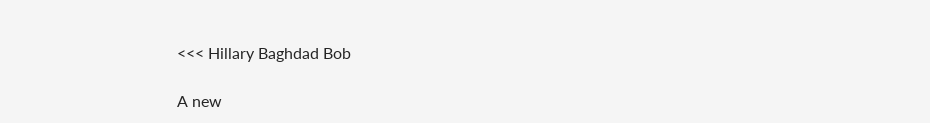<<< Hillary Baghdad Bob

A new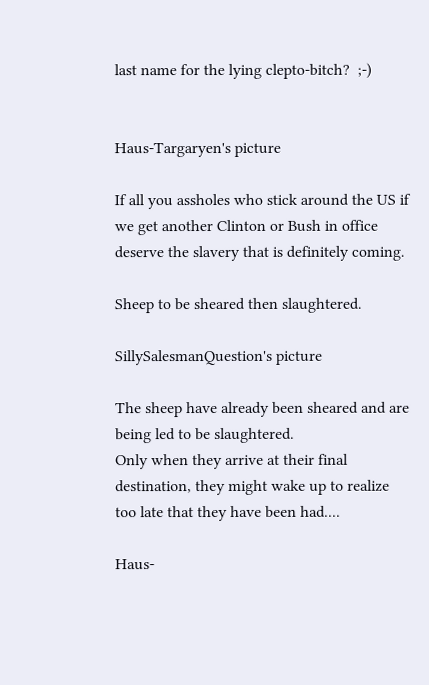last name for the lying clepto-bitch?  ;-)


Haus-Targaryen's picture

If all you assholes who stick around the US if we get another Clinton or Bush in office deserve the slavery that is definitely coming.

Sheep to be sheared then slaughtered.

SillySalesmanQuestion's picture

The sheep have already been sheared and are being led to be slaughtered.
Only when they arrive at their final destination, they might wake up to realize too late that they have been had....

Haus-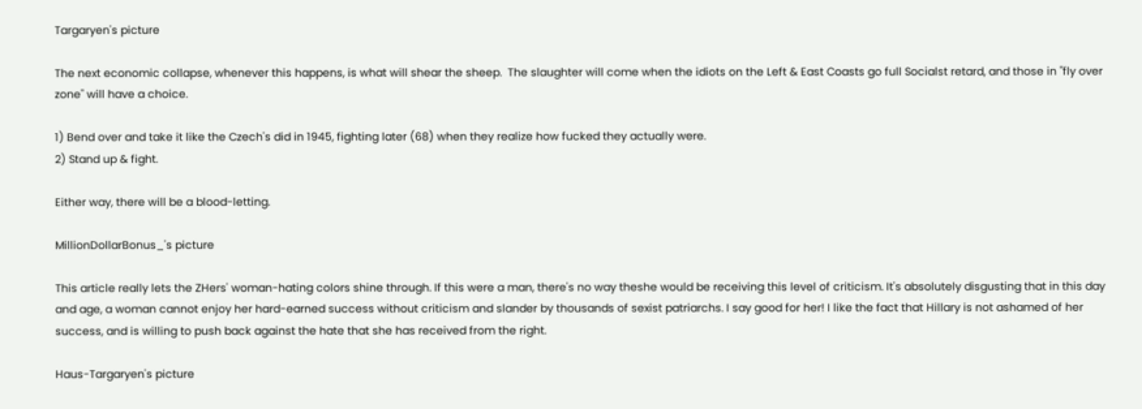Targaryen's picture

The next economic collapse, whenever this happens, is what will shear the sheep.  The slaughter will come when the idiots on the Left & East Coasts go full Socialst retard, and those in "fly over zone" will have a choice.

1) Bend over and take it like the Czech's did in 1945, fighting later (68) when they realize how fucked they actually were.
2) Stand up & fight.

Either way, there will be a blood-letting.

MillionDollarBonus_'s picture

This article really lets the ZHers' woman-hating colors shine through. If this were a man, there's no way theshe would be receiving this level of criticism. It's absolutely disgusting that in this day and age, a woman cannot enjoy her hard-earned success without criticism and slander by thousands of sexist patriarchs. I say good for her! I like the fact that Hillary is not ashamed of her success, and is willing to push back against the hate that she has received from the right.

Haus-Targaryen's picture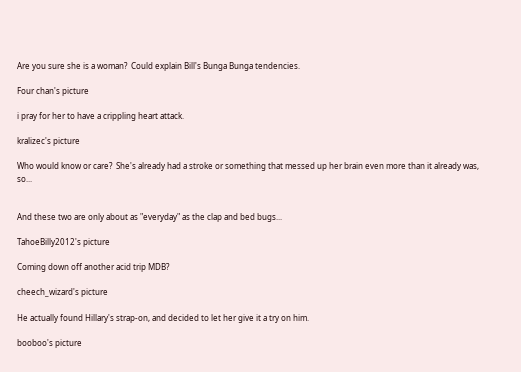Are you sure she is a woman?  Could explain Bill's Bunga Bunga tendencies.

Four chan's picture

i pray for her to have a crippling heart attack.

kralizec's picture

Who would know or care?  She's already had a stroke or something that messed up her brain even more than it already was, so...


And these two are only about as "everyday" as the clap and bed bugs...

TahoeBilly2012's picture

Coming down off another acid trip MDB?

cheech_wizard's picture

He actually found Hillary's strap-on, and decided to let her give it a try on him.

booboo's picture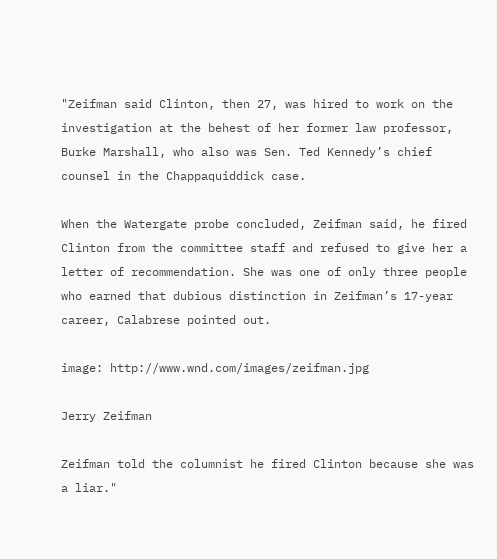"Zeifman said Clinton, then 27, was hired to work on the investigation at the behest of her former law professor, Burke Marshall, who also was Sen. Ted Kennedy’s chief counsel in the Chappaquiddick case.

When the Watergate probe concluded, Zeifman said, he fired Clinton from the committee staff and refused to give her a letter of recommendation. She was one of only three people who earned that dubious distinction in Zeifman’s 17-year career, Calabrese pointed out.

image: http://www.wnd.com/images/zeifman.jpg

Jerry Zeifman

Zeifman told the columnist he fired Clinton because she was a liar."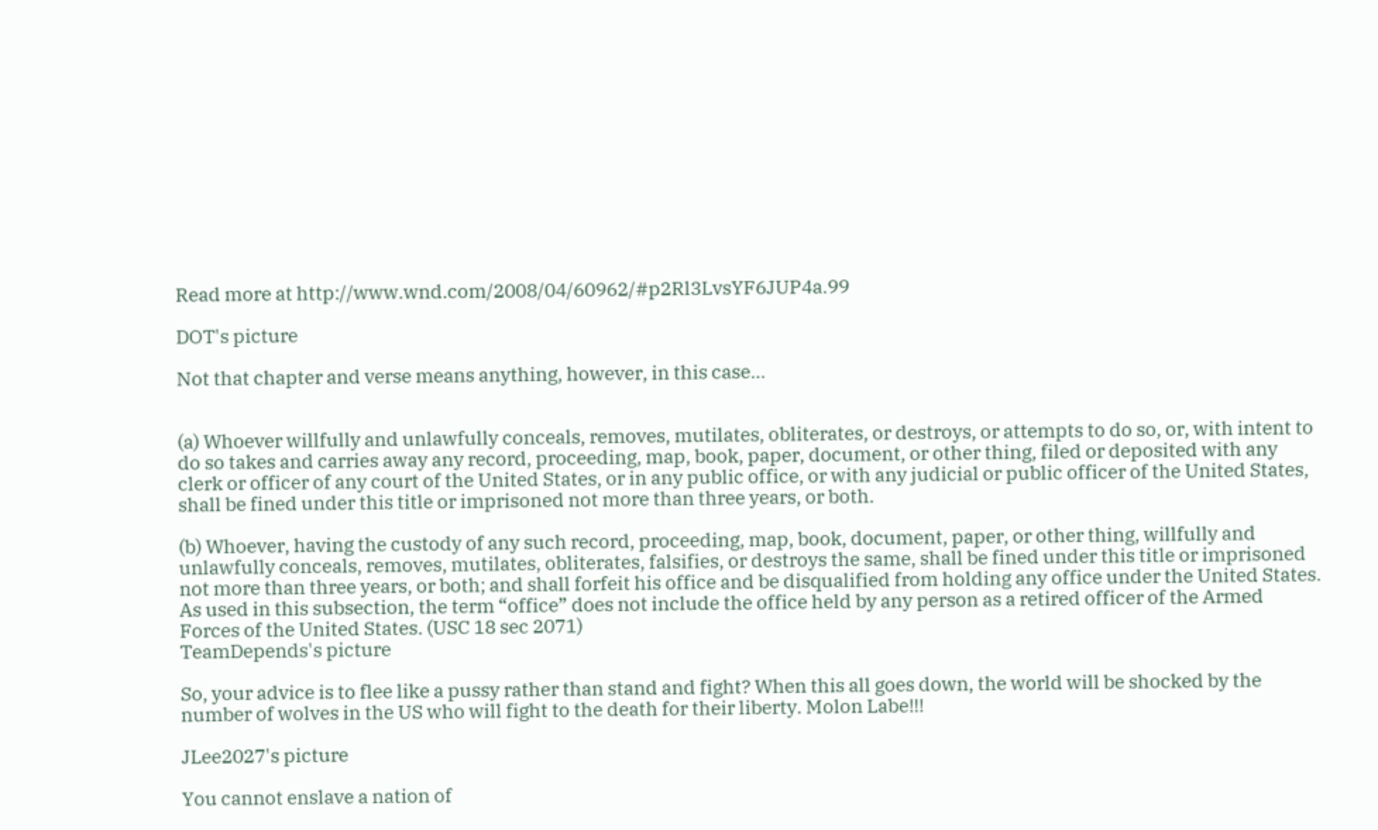Read more at http://www.wnd.com/2008/04/60962/#p2Rl3LvsYF6JUP4a.99

DOT's picture

Not that chapter and verse means anything, however, in this case...


(a) Whoever willfully and unlawfully conceals, removes, mutilates, obliterates, or destroys, or attempts to do so, or, with intent to do so takes and carries away any record, proceeding, map, book, paper, document, or other thing, filed or deposited with any clerk or officer of any court of the United States, or in any public office, or with any judicial or public officer of the United States, shall be fined under this title or imprisoned not more than three years, or both.

(b) Whoever, having the custody of any such record, proceeding, map, book, document, paper, or other thing, willfully and unlawfully conceals, removes, mutilates, obliterates, falsifies, or destroys the same, shall be fined under this title or imprisoned not more than three years, or both; and shall forfeit his office and be disqualified from holding any office under the United States. As used in this subsection, the term “office” does not include the office held by any person as a retired officer of the Armed Forces of the United States. (USC 18 sec 2071)
TeamDepends's picture

So, your advice is to flee like a pussy rather than stand and fight? When this all goes down, the world will be shocked by the number of wolves in the US who will fight to the death for their liberty. Molon Labe!!!

JLee2027's picture

You cannot enslave a nation of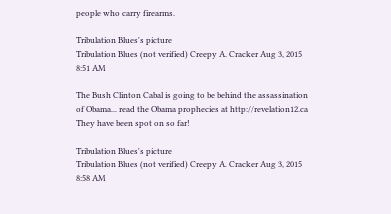people who carry firearms.

Tribulation Blues's picture
Tribulation Blues (not verified) Creepy A. Cracker Aug 3, 2015 8:51 AM

The Bush Clinton Cabal is going to be behind the assassination of Obama... read the Obama prophecies at http://revelation12.ca They have been spot on so far!

Tribulation Blues's picture
Tribulation Blues (not verified) Creepy A. Cracker Aug 3, 2015 8:58 AM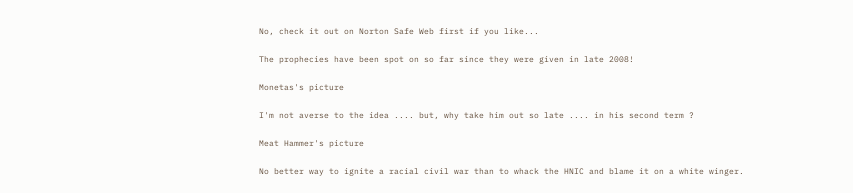No, check it out on Norton Safe Web first if you like...

The prophecies have been spot on so far since they were given in late 2008!

Monetas's picture

I'm not averse to the idea .... but, why take him out so late .... in his second term ?

Meat Hammer's picture

No better way to ignite a racial civil war than to whack the HNIC and blame it on a white winger.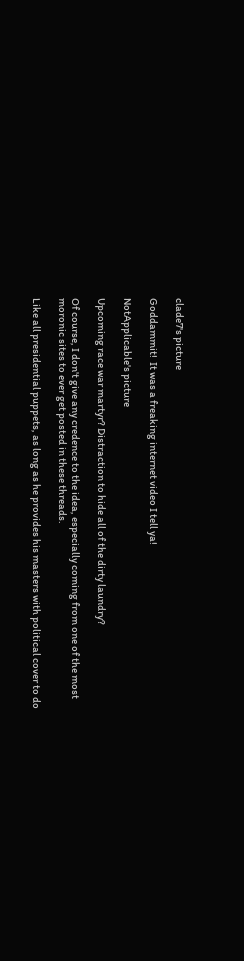clade7's picture

Goddammit!  It was a freaking internet video I tell ya!

NotApplicable's picture

Upcoming race war martyr? Distraction to hide all of the dirty laundry?

Of course, I don't give any credence to the idea, especially coming from one of the most moronic sites to ever get posted in these threads.

Like all presidential puppets, as long as he provides his masters with political cover to do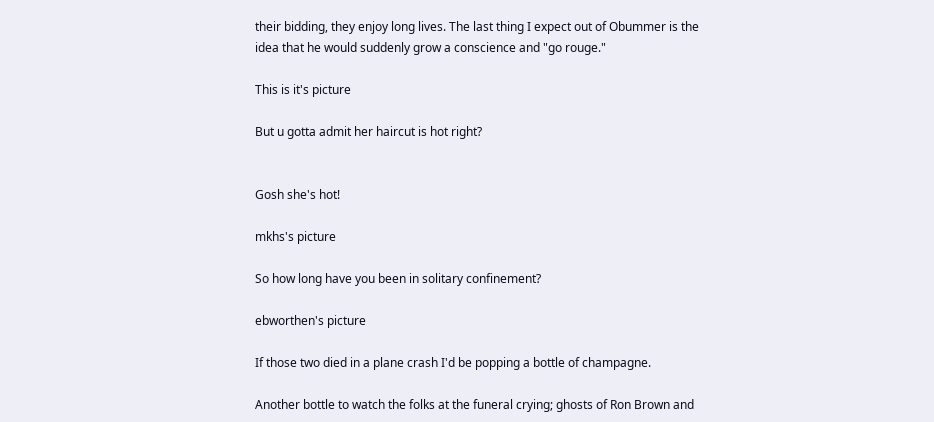their bidding, they enjoy long lives. The last thing I expect out of Obummer is the idea that he would suddenly grow a conscience and "go rouge."

This is it's picture

But u gotta admit her haircut is hot right?


Gosh she's hot!

mkhs's picture

So how long have you been in solitary confinement?

ebworthen's picture

If those two died in a plane crash I'd be popping a bottle of champagne.

Another bottle to watch the folks at the funeral crying; ghosts of Ron Brown and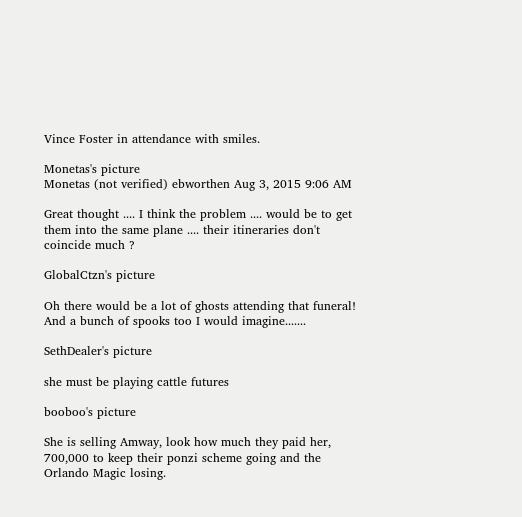Vince Foster in attendance with smiles.

Monetas's picture
Monetas (not verified) ebworthen Aug 3, 2015 9:06 AM

Great thought .... I think the problem .... would be to get them into the same plane .... their itineraries don't coincide much ?

GlobalCtzn's picture

Oh there would be a lot of ghosts attending that funeral! And a bunch of spooks too I would imagine.......

SethDealer's picture

she must be playing cattle futures

booboo's picture

She is selling Amway, look how much they paid her, 700,000 to keep their ponzi scheme going and the Orlando Magic losing.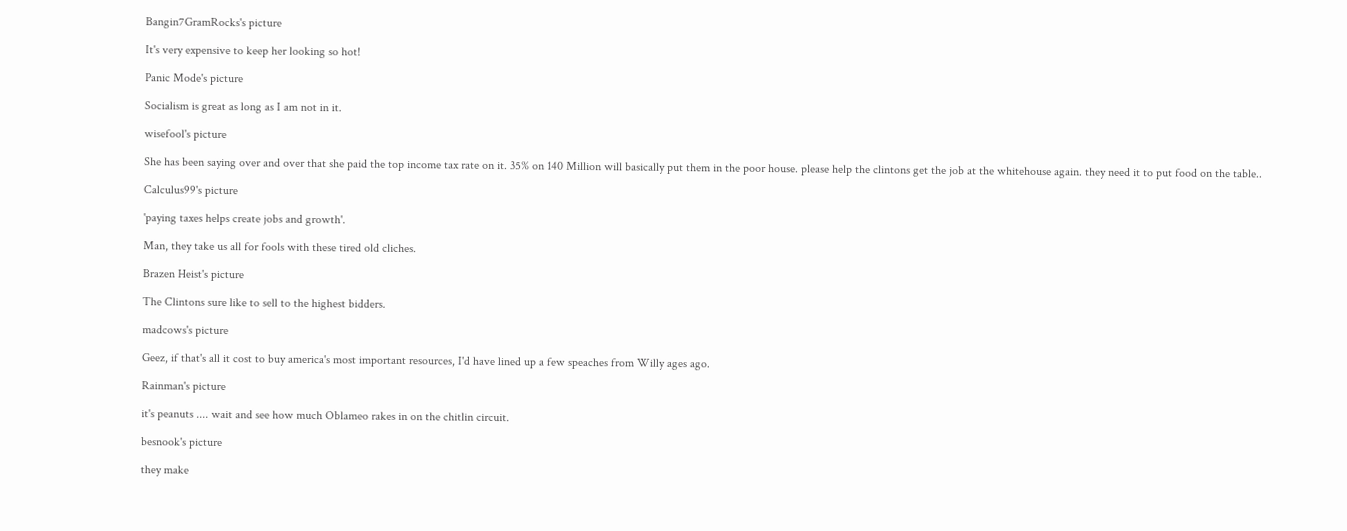Bangin7GramRocks's picture

It's very expensive to keep her looking so hot!

Panic Mode's picture

Socialism is great as long as I am not in it.

wisefool's picture

She has been saying over and over that she paid the top income tax rate on it. 35% on 140 Million will basically put them in the poor house. please help the clintons get the job at the whitehouse again. they need it to put food on the table..

Calculus99's picture

'paying taxes helps create jobs and growth'.

Man, they take us all for fools with these tired old cliches.

Brazen Heist's picture

The Clintons sure like to sell to the highest bidders.

madcows's picture

Geez, if that's all it cost to buy america's most important resources, I'd have lined up a few speaches from Willy ages ago.

Rainman's picture

it's peanuts .... wait and see how much Oblameo rakes in on the chitlin circuit.

besnook's picture

they make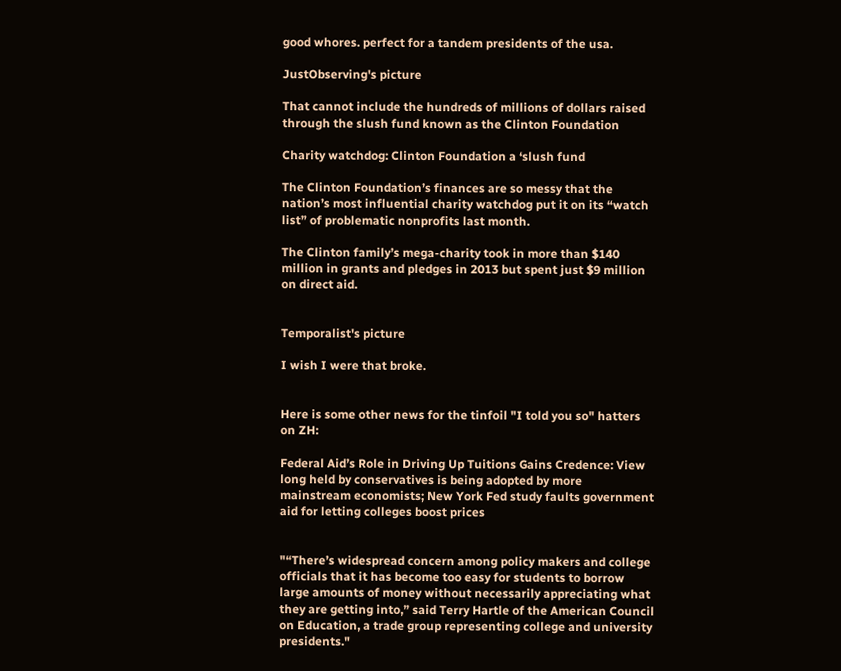good whores. perfect for a tandem presidents of the usa.

JustObserving's picture

That cannot include the hundreds of millions of dollars raised through the slush fund known as the Clinton Foundation

Charity watchdog: Clinton Foundation a ‘slush fund

The Clinton Foundation’s finances are so messy that the nation’s most influential charity watchdog put it on its “watch list” of problematic nonprofits last month.

The Clinton family’s mega-charity took in more than $140 million in grants and pledges in 2013 but spent just $9 million on direct aid.


Temporalist's picture

I wish I were that broke.


Here is some other news for the tinfoil "I told you so" hatters on ZH:

Federal Aid’s Role in Driving Up Tuitions Gains Credence: View long held by conservatives is being adopted by more mainstream economists; New York Fed study faults government aid for letting colleges boost prices


"“There’s widespread concern among policy makers and college officials that it has become too easy for students to borrow large amounts of money without necessarily appreciating what they are getting into,” said Terry Hartle of the American Council on Education, a trade group representing college and university presidents."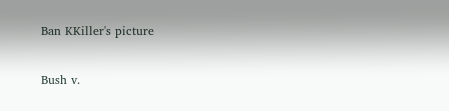Ban KKiller's picture

Bush v.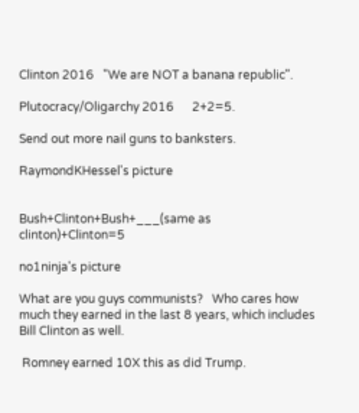Clinton 2016   "We are NOT a banana republic".

Plutocracy/Oligarchy 2016      2+2=5.

Send out more nail guns to banksters.

RaymondKHessel's picture


Bush+Clinton+Bush+___(same as clinton)+Clinton=5

no1ninja's picture

What are you guys communists?   Who cares how much they earned in the last 8 years, which includes Bill Clinton as well.

 Romney earned 10X this as did Trump.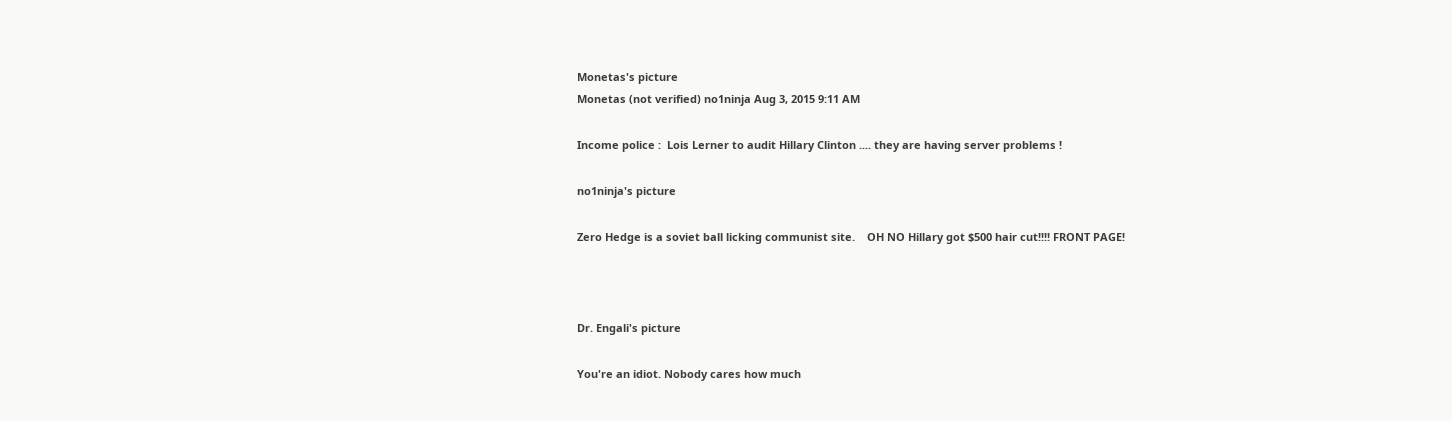Monetas's picture
Monetas (not verified) no1ninja Aug 3, 2015 9:11 AM

Income police :  Lois Lerner to audit Hillary Clinton .... they are having server problems !

no1ninja's picture

Zero Hedge is a soviet ball licking communist site.    OH NO Hillary got $500 hair cut!!!! FRONT PAGE!



Dr. Engali's picture

You're an idiot. Nobody cares how much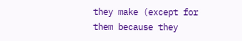they make (except for them because they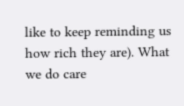like to keep reminding us how rich they are). What we do care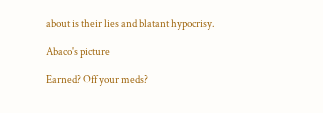about is their lies and blatant hypocrisy.

Abaco's picture

Earned? Off your meds?